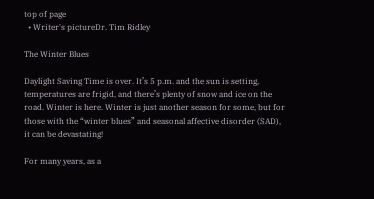top of page
  • Writer's pictureDr. Tim Ridley

The Winter Blues

Daylight Saving Time is over. It’s 5 p.m. and the sun is setting, temperatures are frigid, and there’s plenty of snow and ice on the road. Winter is here. Winter is just another season for some, but for those with the “winter blues” and seasonal affective disorder (SAD), it can be devastating!

For many years, as a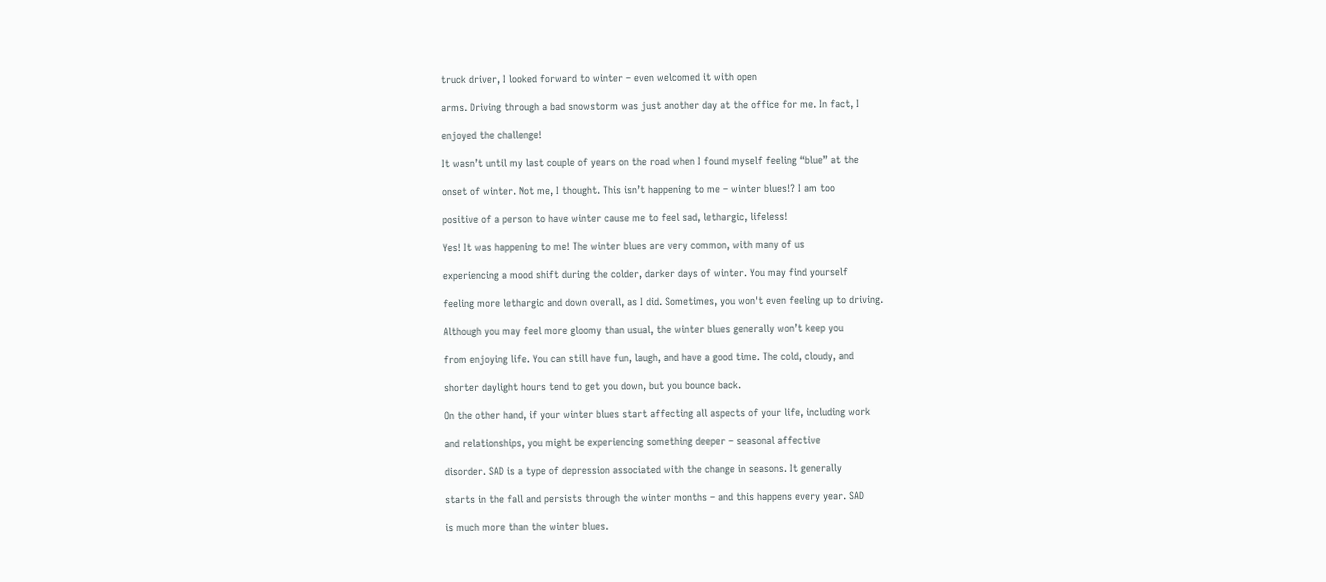truck driver, I looked forward to winter – even welcomed it with open

arms. Driving through a bad snowstorm was just another day at the office for me. In fact, I

enjoyed the challenge!

It wasn’t until my last couple of years on the road when I found myself feeling “blue” at the

onset of winter. Not me, I thought. This isn’t happening to me – winter blues!? I am too

positive of a person to have winter cause me to feel sad, lethargic, lifeless!

Yes! It was happening to me! The winter blues are very common, with many of us

experiencing a mood shift during the colder, darker days of winter. You may find yourself

feeling more lethargic and down overall, as I did. Sometimes, you won't even feeling up to driving.

Although you may feel more gloomy than usual, the winter blues generally won’t keep you

from enjoying life. You can still have fun, laugh, and have a good time. The cold, cloudy, and

shorter daylight hours tend to get you down, but you bounce back.

On the other hand, if your winter blues start affecting all aspects of your life, including work

and relationships, you might be experiencing something deeper – seasonal affective

disorder. SAD is a type of depression associated with the change in seasons. It generally

starts in the fall and persists through the winter months – and this happens every year. SAD

is much more than the winter blues.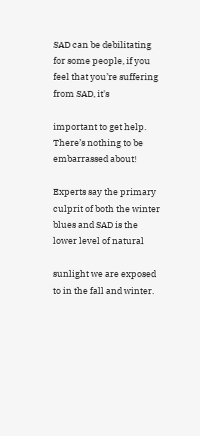SAD can be debilitating for some people, if you feel that you’re suffering from SAD, it's

important to get help. There’s nothing to be embarrassed about!

Experts say the primary culprit of both the winter blues and SAD is the lower level of natural

sunlight we are exposed to in the fall and winter.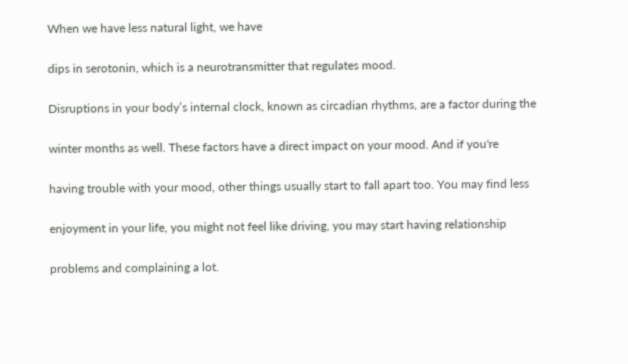When we have less natural light, we have

dips in serotonin, which is a neurotransmitter that regulates mood.

Disruptions in your body’s internal clock, known as circadian rhythms, are a factor during the

winter months as well. These factors have a direct impact on your mood. And if you're

having trouble with your mood, other things usually start to fall apart too. You may find less

enjoyment in your life, you might not feel like driving, you may start having relationship

problems and complaining a lot.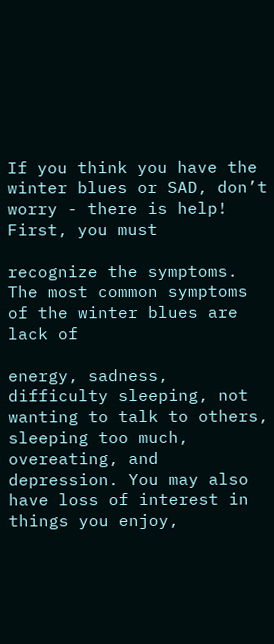If you think you have the winter blues or SAD, don’t worry - there is help! First, you must

recognize the symptoms. The most common symptoms of the winter blues are lack of

energy, sadness, difficulty sleeping, not wanting to talk to others, sleeping too much, overeating, and depression. You may also have loss of interest in things you enjoy,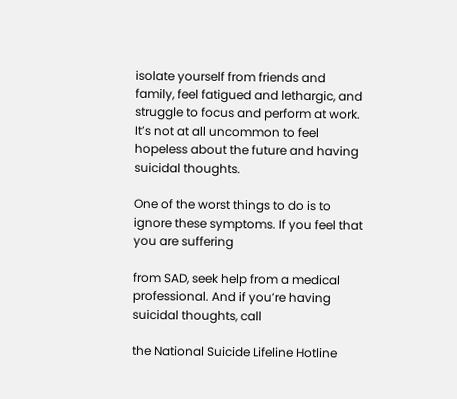isolate yourself from friends and family, feel fatigued and lethargic, and struggle to focus and perform at work. It’s not at all uncommon to feel hopeless about the future and having suicidal thoughts.

One of the worst things to do is to ignore these symptoms. If you feel that you are suffering

from SAD, seek help from a medical professional. And if you’re having suicidal thoughts, call

the National Suicide Lifeline Hotline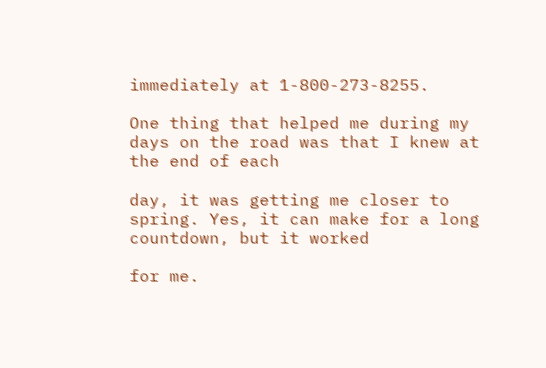immediately at 1-800-273-8255.

One thing that helped me during my days on the road was that I knew at the end of each

day, it was getting me closer to spring. Yes, it can make for a long countdown, but it worked

for me.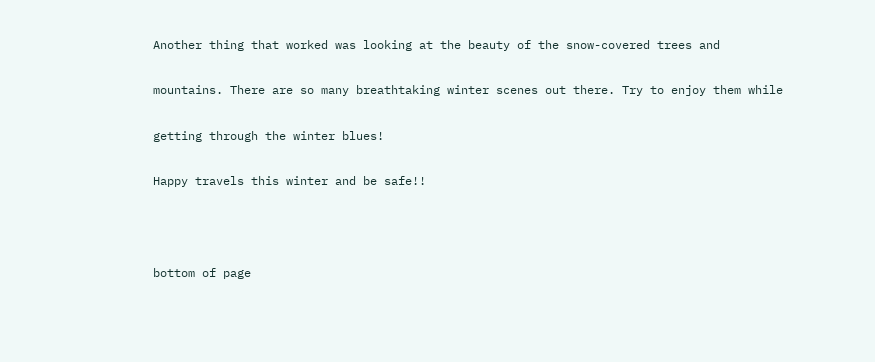Another thing that worked was looking at the beauty of the snow-covered trees and

mountains. There are so many breathtaking winter scenes out there. Try to enjoy them while

getting through the winter blues!

Happy travels this winter and be safe!!



bottom of page